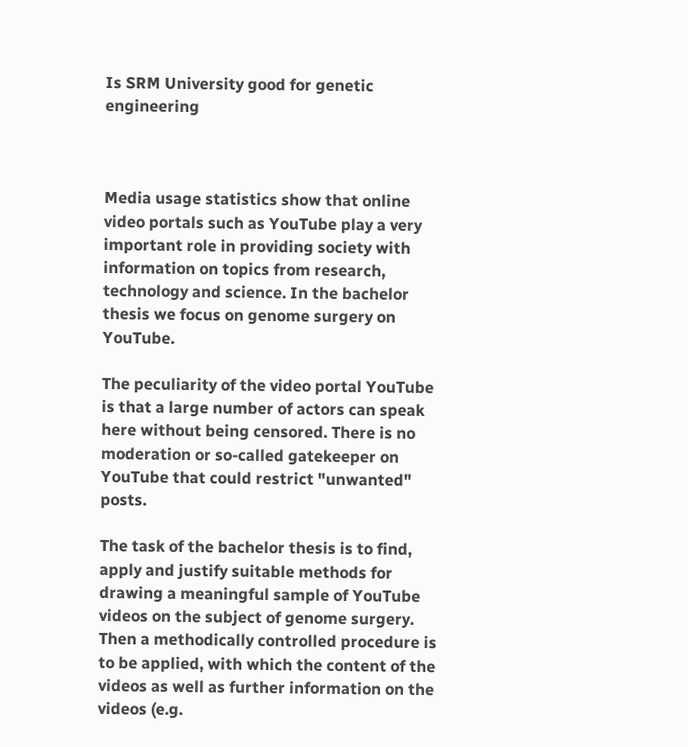Is SRM University good for genetic engineering



Media usage statistics show that online video portals such as YouTube play a very important role in providing society with information on topics from research, technology and science. In the bachelor thesis we focus on genome surgery on YouTube.

The peculiarity of the video portal YouTube is that a large number of actors can speak here without being censored. There is no moderation or so-called gatekeeper on YouTube that could restrict "unwanted" posts.

The task of the bachelor thesis is to find, apply and justify suitable methods for drawing a meaningful sample of YouTube videos on the subject of genome surgery. Then a methodically controlled procedure is to be applied, with which the content of the videos as well as further information on the videos (e.g.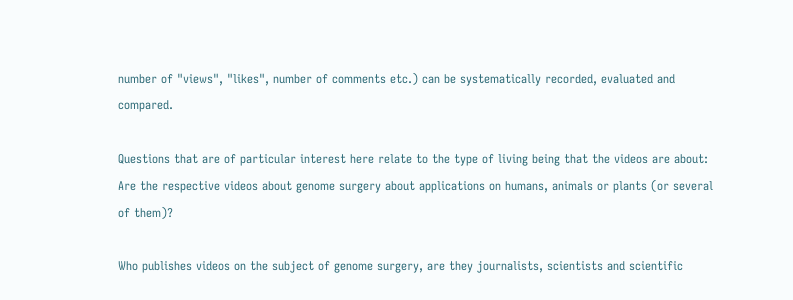number of "views", "likes", number of comments etc.) can be systematically recorded, evaluated and compared.

Questions that are of particular interest here relate to the type of living being that the videos are about: Are the respective videos about genome surgery about applications on humans, animals or plants (or several of them)?

Who publishes videos on the subject of genome surgery, are they journalists, scientists and scientific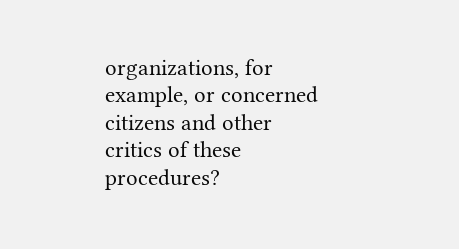organizations, for example, or concerned citizens and other critics of these procedures?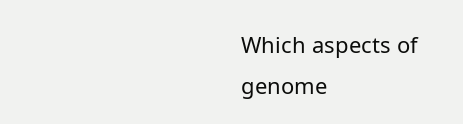Which aspects of genome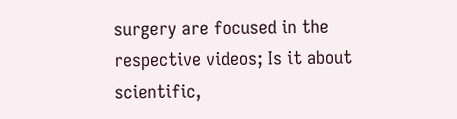surgery are focused in the respective videos; Is it about scientific,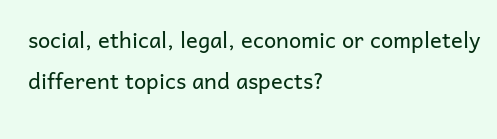social, ethical, legal, economic or completely different topics and aspects?